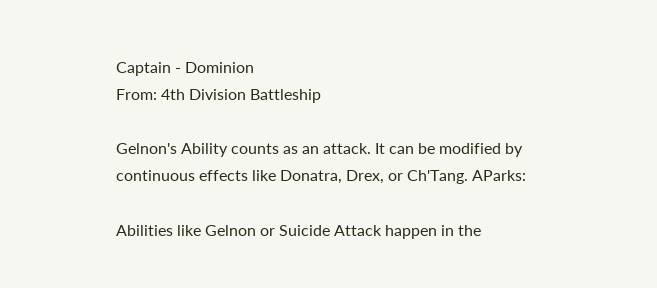Captain - Dominion
From: 4th Division Battleship

Gelnon's Ability counts as an attack. It can be modified by continuous effects like Donatra, Drex, or Ch'Tang. AParks:

Abilities like Gelnon or Suicide Attack happen in the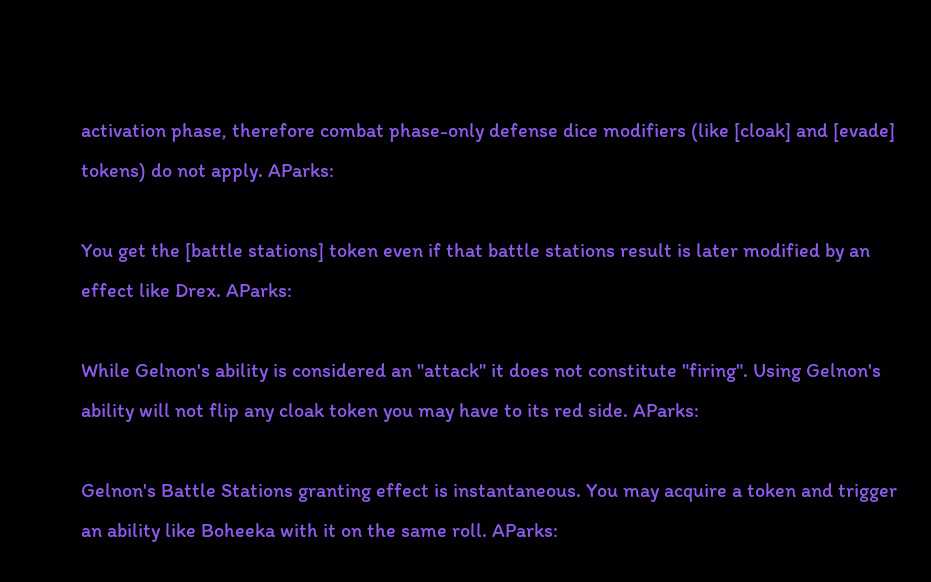activation phase, therefore combat phase-only defense dice modifiers (like [cloak] and [evade] tokens) do not apply. AParks:

You get the [battle stations] token even if that battle stations result is later modified by an effect like Drex. AParks:

While Gelnon's ability is considered an "attack" it does not constitute "firing". Using Gelnon's ability will not flip any cloak token you may have to its red side. AParks:

Gelnon's Battle Stations granting effect is instantaneous. You may acquire a token and trigger an ability like Boheeka with it on the same roll. AParks: